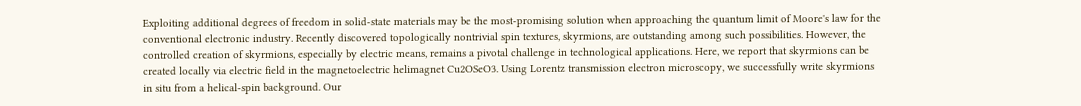Exploiting additional degrees of freedom in solid-state materials may be the most-promising solution when approaching the quantum limit of Moore's law for the conventional electronic industry. Recently discovered topologically nontrivial spin textures, skyrmions, are outstanding among such possibilities. However, the controlled creation of skyrmions, especially by electric means, remains a pivotal challenge in technological applications. Here, we report that skyrmions can be created locally via electric field in the magnetoelectric helimagnet Cu2OSeO3. Using Lorentz transmission electron microscopy, we successfully write skyrmions in situ from a helical-spin background. Our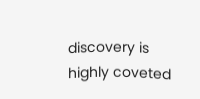discovery is highly coveted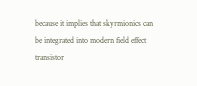because it implies that skyrmionics can be integrated into modern field effect transistor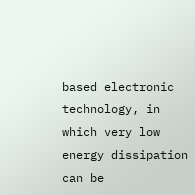based electronic technology, in which very low energy dissipation can be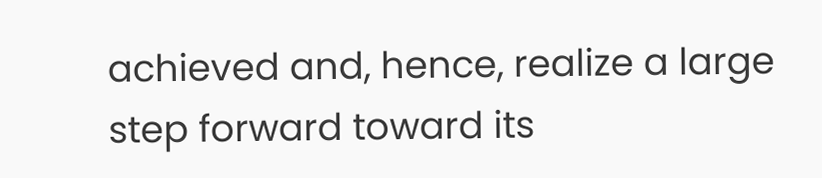achieved and, hence, realize a large step forward toward its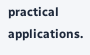practical applications.